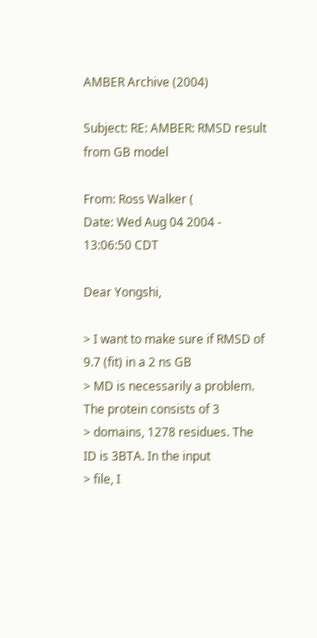AMBER Archive (2004)

Subject: RE: AMBER: RMSD result from GB model

From: Ross Walker (
Date: Wed Aug 04 2004 - 13:06:50 CDT

Dear Yongshi,

> I want to make sure if RMSD of 9.7 (fit) in a 2 ns GB
> MD is necessarily a problem. The protein consists of 3
> domains, 1278 residues. The ID is 3BTA. In the input
> file, I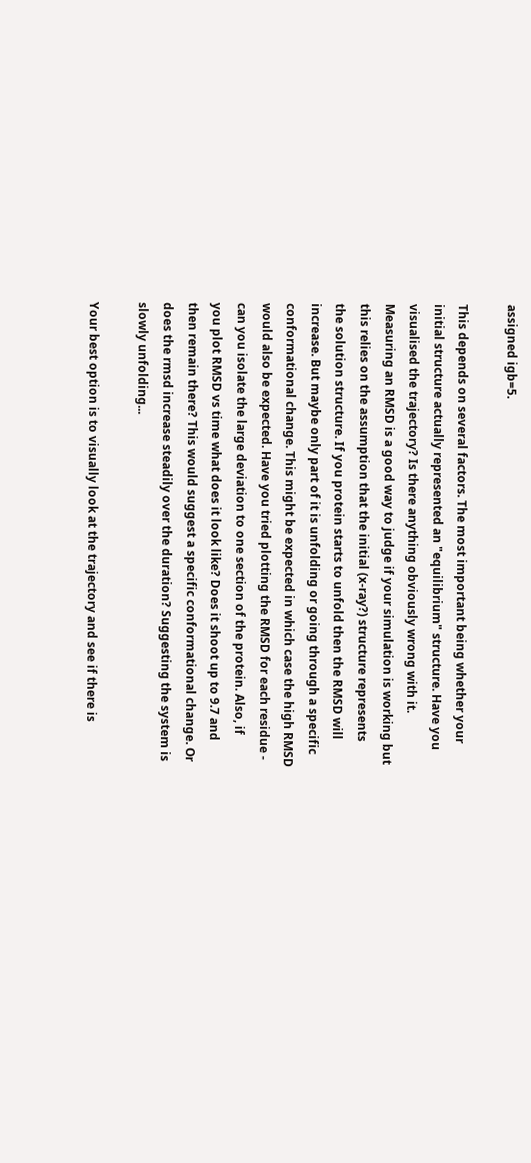assigned igb=5.

This depends on several factors. The most important being whether your
initial structure actually represented an "equilibrium" structure. Have you
visualised the trajectory? Is there anything obviously wrong with it.
Measuring an RMSD is a good way to judge if your simulation is working but
this relies on the assumption that the initial (x-ray?) structure represents
the solution structure. If you protein starts to unfold then the RMSD will
increase. But maybe only part of it is unfolding or going through a specific
conformational change. This might be expected in which case the high RMSD
would also be expected. Have you tried plotting the RMSD for each residue -
can you isolate the large deviation to one section of the protein. Also, if
you plot RMSD vs time what does it look like? Does it shoot up to 9.7 and
then remain there? This would suggest a specific conformational change. Or
does the rmsd increase steadily over the duration? Suggesting the system is
slowly unfolding...

Your best option is to visually look at the trajectory and see if there is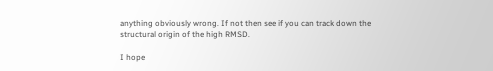anything obviously wrong. If not then see if you can track down the
structural origin of the high RMSD.

I hope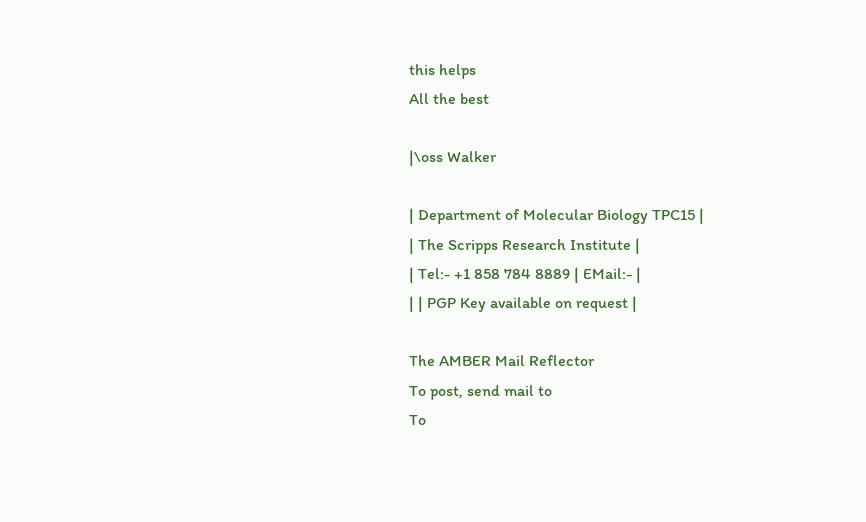this helps
All the best

|\oss Walker

| Department of Molecular Biology TPC15 |
| The Scripps Research Institute |
| Tel:- +1 858 784 8889 | EMail:- |
| | PGP Key available on request |

The AMBER Mail Reflector
To post, send mail to
To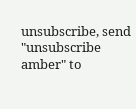unsubscribe, send "unsubscribe amber" to